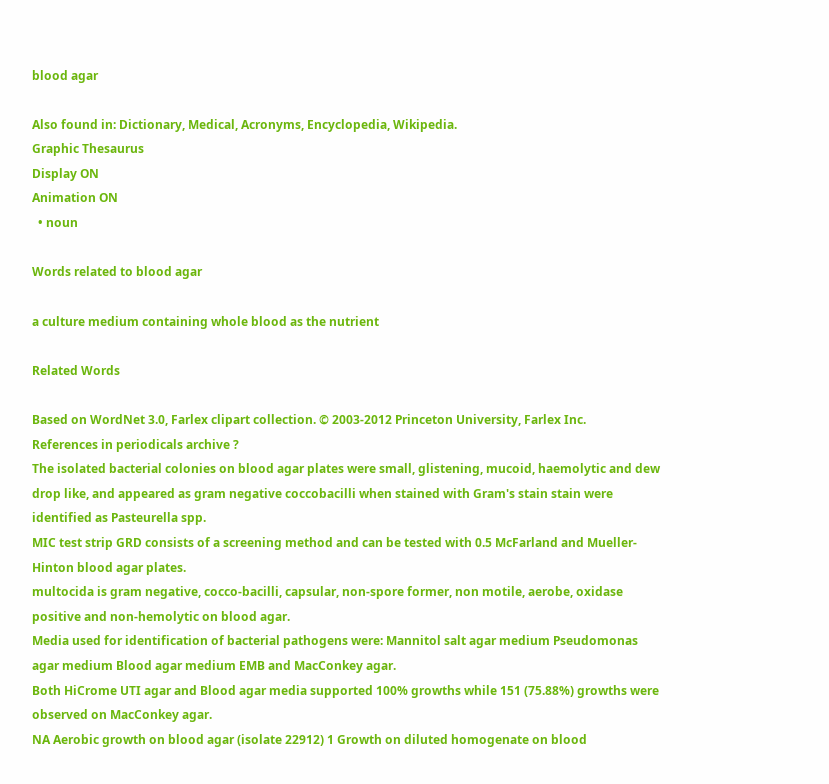blood agar

Also found in: Dictionary, Medical, Acronyms, Encyclopedia, Wikipedia.
Graphic Thesaurus
Display ON
Animation ON
  • noun

Words related to blood agar

a culture medium containing whole blood as the nutrient

Related Words

Based on WordNet 3.0, Farlex clipart collection. © 2003-2012 Princeton University, Farlex Inc.
References in periodicals archive ?
The isolated bacterial colonies on blood agar plates were small, glistening, mucoid, haemolytic and dew drop like, and appeared as gram negative coccobacilli when stained with Gram's stain stain were identified as Pasteurella spp.
MIC test strip GRD consists of a screening method and can be tested with 0.5 McFarland and Mueller-Hinton blood agar plates.
multocida is gram negative, cocco-bacilli, capsular, non-spore former, non motile, aerobe, oxidase positive and non-hemolytic on blood agar.
Media used for identification of bacterial pathogens were: Mannitol salt agar medium Pseudomonas agar medium Blood agar medium EMB and MacConkey agar.
Both HiCrome UTI agar and Blood agar media supported 100% growths while 151 (75.88%) growths were observed on MacConkey agar.
NA Aerobic growth on blood agar (isolate 22912) 1 Growth on diluted homogenate on blood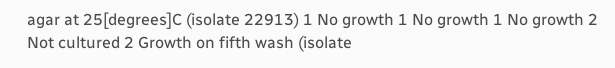agar at 25[degrees]C (isolate 22913) 1 No growth 1 No growth 1 No growth 2 Not cultured 2 Growth on fifth wash (isolate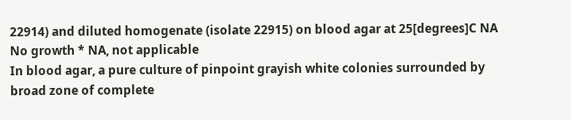22914) and diluted homogenate (isolate 22915) on blood agar at 25[degrees]C NA No growth * NA, not applicable
In blood agar, a pure culture of pinpoint grayish white colonies surrounded by broad zone of complete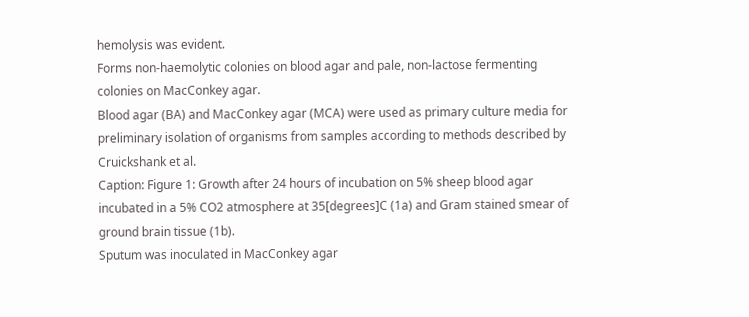hemolysis was evident.
Forms non-haemolytic colonies on blood agar and pale, non-lactose fermenting colonies on MacConkey agar.
Blood agar (BA) and MacConkey agar (MCA) were used as primary culture media for preliminary isolation of organisms from samples according to methods described by Cruickshank et al.
Caption: Figure 1: Growth after 24 hours of incubation on 5% sheep blood agar incubated in a 5% CO2 atmosphere at 35[degrees]C (1a) and Gram stained smear of ground brain tissue (1b).
Sputum was inoculated in MacConkey agar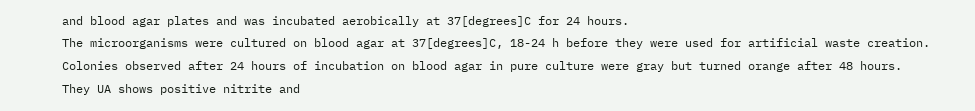and blood agar plates and was incubated aerobically at 37[degrees]C for 24 hours.
The microorganisms were cultured on blood agar at 37[degrees]C, 18-24 h before they were used for artificial waste creation.
Colonies observed after 24 hours of incubation on blood agar in pure culture were gray but turned orange after 48 hours.
They UA shows positive nitrite and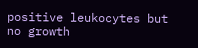positive leukocytes but no growth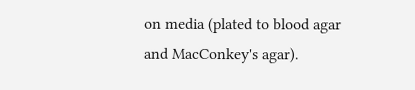on media (plated to blood agar and MacConkey's agar).